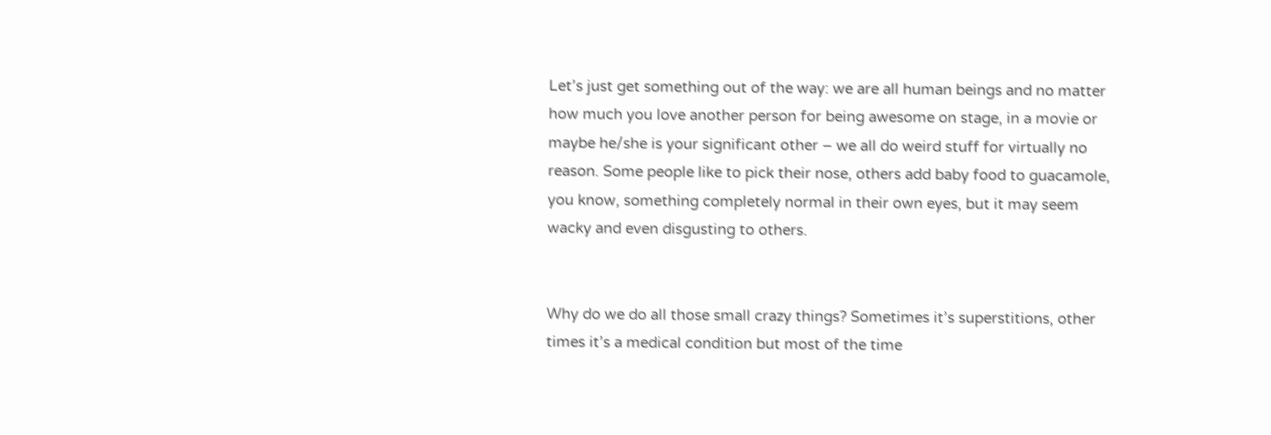Let’s just get something out of the way: we are all human beings and no matter how much you love another person for being awesome on stage, in a movie or maybe he/she is your significant other – we all do weird stuff for virtually no reason. Some people like to pick their nose, others add baby food to guacamole, you know, something completely normal in their own eyes, but it may seem wacky and even disgusting to others.


Why do we do all those small crazy things? Sometimes it’s superstitions, other times it’s a medical condition but most of the time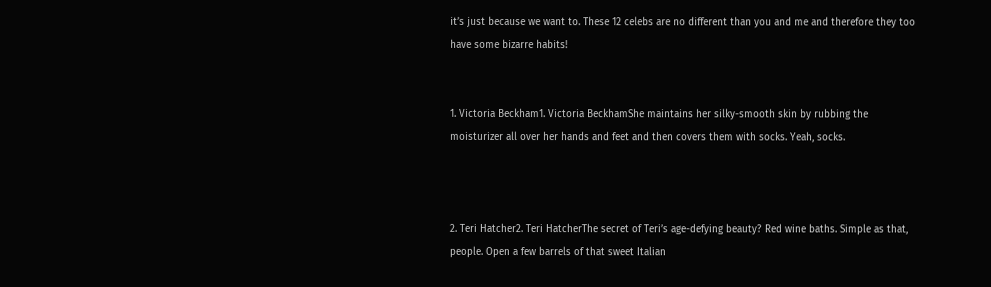it’s just because we want to. These 12 celebs are no different than you and me and therefore they too have some bizarre habits!


1. Victoria Beckham1. Victoria BeckhamShe maintains her silky-smooth skin by rubbing the moisturizer all over her hands and feet and then covers them with socks. Yeah, socks.



2. Teri Hatcher2. Teri HatcherThe secret of Teri’s age-defying beauty? Red wine baths. Simple as that, people. Open a few barrels of that sweet Italian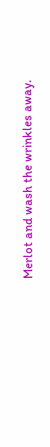Merlot and wash the wrinkles away.